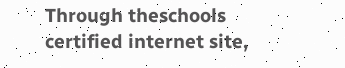Through theschools certified internet site,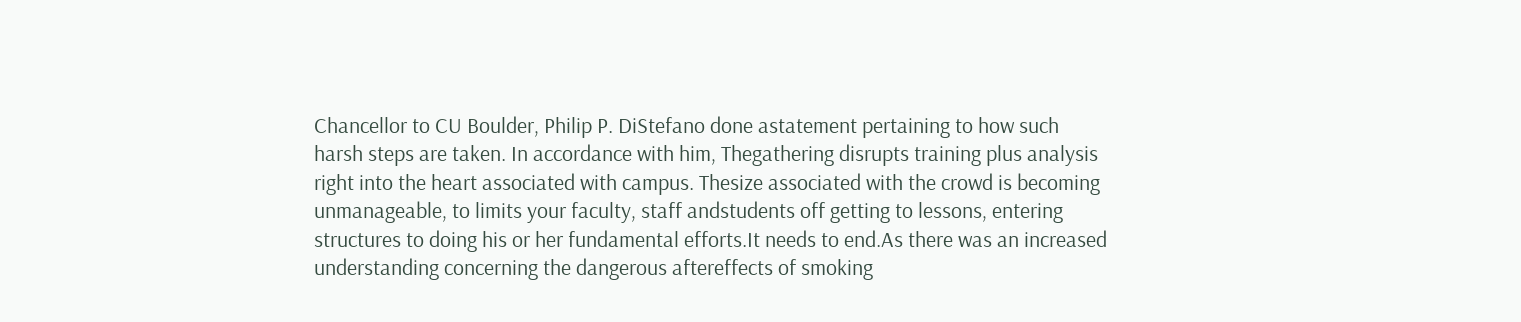Chancellor to CU Boulder, Philip P. DiStefano done astatement pertaining to how such harsh steps are taken. In accordance with him, Thegathering disrupts training plus analysis right into the heart associated with campus. Thesize associated with the crowd is becoming unmanageable, to limits your faculty, staff andstudents off getting to lessons, entering structures to doing his or her fundamental efforts.It needs to end.As there was an increased understanding concerning the dangerous aftereffects of smoking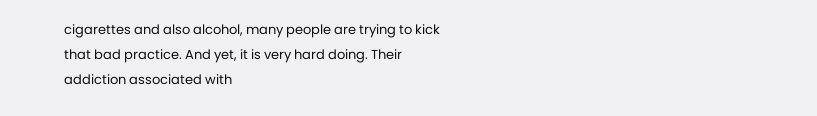cigarettes and also alcohol, many people are trying to kick that bad practice. And yet, it is very hard doing. Their addiction associated with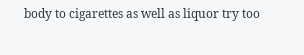body to cigarettes as well as liquor try too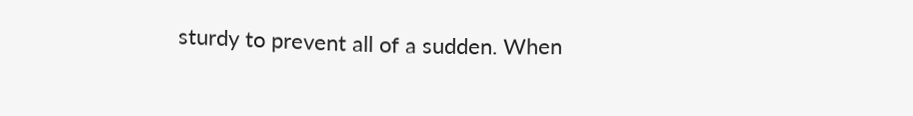sturdy to prevent all of a sudden. When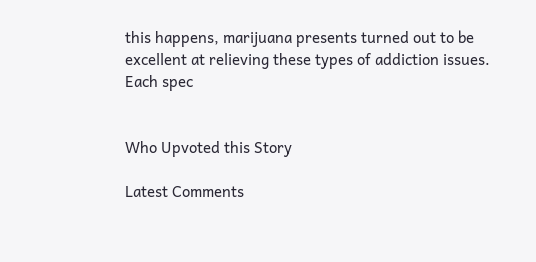this happens, marijuana presents turned out to be excellent at relieving these types of addiction issues. Each spec


Who Upvoted this Story

Latest Comments